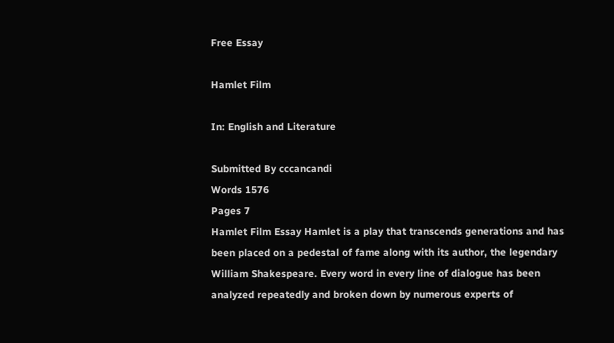Free Essay

Hamlet Film

In: English and Literature

Submitted By cccancandi
Words 1576
Pages 7
Hamlet Film Essay Hamlet is a play that transcends generations and has been placed on a pedestal of fame along with its author, the legendary William Shakespeare. Every word in every line of dialogue has been analyzed repeatedly and broken down by numerous experts of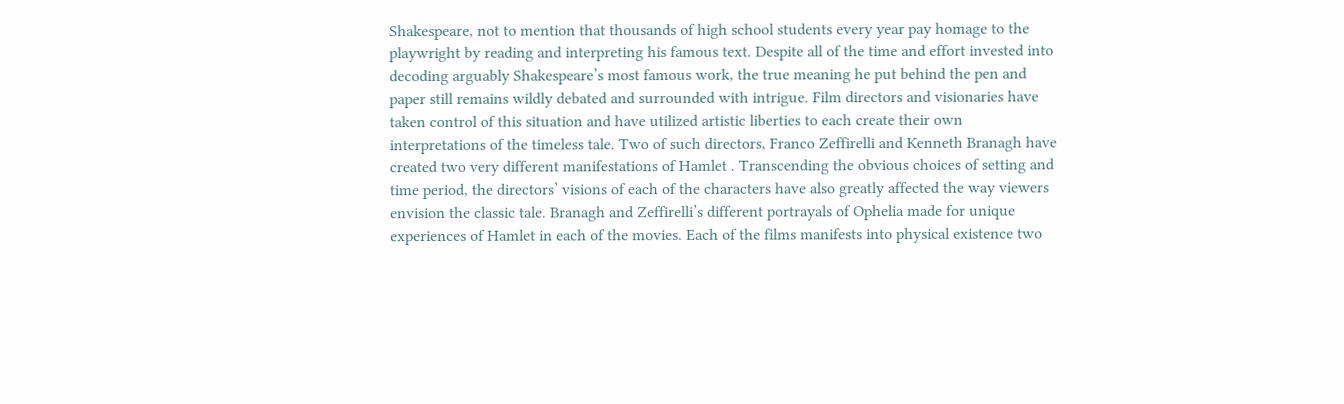Shakespeare, not to mention that thousands of high school students every year pay homage to the playwright by reading and interpreting his famous text. Despite all of the time and effort invested into decoding arguably Shakespeare’s most famous work, the true meaning he put behind the pen and paper still remains wildly debated and surrounded with intrigue. Film directors and visionaries have taken control of this situation and have utilized artistic liberties to each create their own interpretations of the timeless tale. Two of such directors, Franco Zeffirelli and Kenneth Branagh have created two very different manifestations of Hamlet . Transcending the obvious choices of setting and time period, the directors’ visions of each of the characters have also greatly affected the way viewers envision the classic tale. Branagh and Zeffirelli’s different portrayals of Ophelia made for unique experiences of Hamlet in each of the movies. Each of the films manifests into physical existence two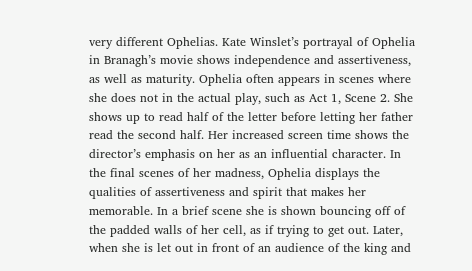very different Ophelias. Kate Winslet’s portrayal of Ophelia in Branagh’s movie shows independence and assertiveness, as well as maturity. Ophelia often appears in scenes where she does not in the actual play, such as Act 1, Scene 2. She shows up to read half of the letter before letting her father read the second half. Her increased screen time shows the director’s emphasis on her as an influential character. In the final scenes of her madness, Ophelia displays the qualities of assertiveness and spirit that makes her memorable. In a brief scene she is shown bouncing off of the padded walls of her cell, as if trying to get out. Later, when she is let out in front of an audience of the king and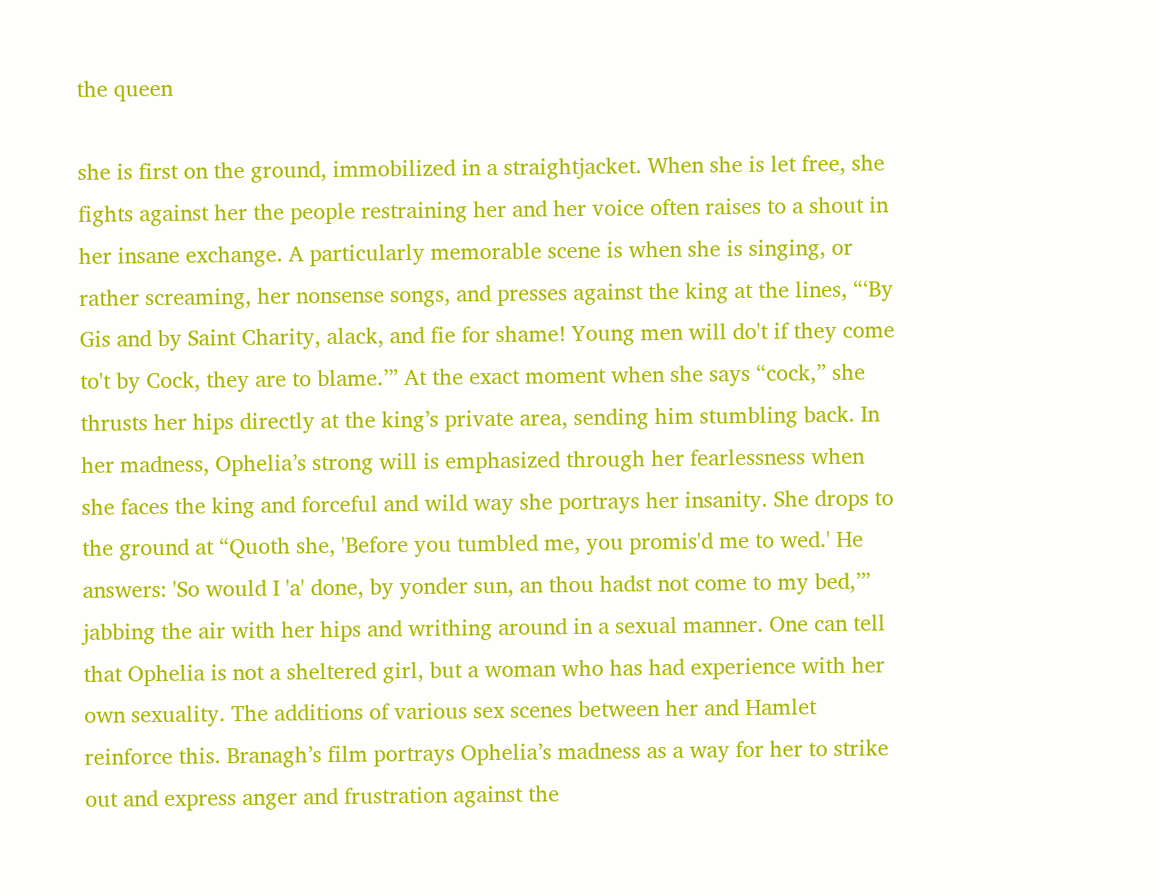the queen

she is first on the ground, immobilized in a straightjacket. When she is let free, she fights against her the people restraining her and her voice often raises to a shout in her insane exchange. A particularly memorable scene is when she is singing, or rather screaming, her nonsense songs, and presses against the king at the lines, “‘By Gis and by Saint Charity, alack, and fie for shame! Young men will do't if they come to't by Cock, they are to blame.’” At the exact moment when she says “cock,” she thrusts her hips directly at the king’s private area, sending him stumbling back. In her madness, Ophelia’s strong will is emphasized through her fearlessness when she faces the king and forceful and wild way she portrays her insanity. She drops to the ground at “Quoth she, 'Before you tumbled me, you promis'd me to wed.' He answers: 'So would I 'a' done, by yonder sun, an thou hadst not come to my bed,’” jabbing the air with her hips and writhing around in a sexual manner. One can tell that Ophelia is not a sheltered girl, but a woman who has had experience with her own sexuality. The additions of various sex scenes between her and Hamlet reinforce this. Branagh’s film portrays Ophelia’s madness as a way for her to strike out and express anger and frustration against the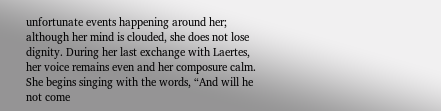unfortunate events happening around her; although her mind is clouded, she does not lose dignity. During her last exchange with Laertes, her voice remains even and her composure calm. She begins singing with the words, “And will he not come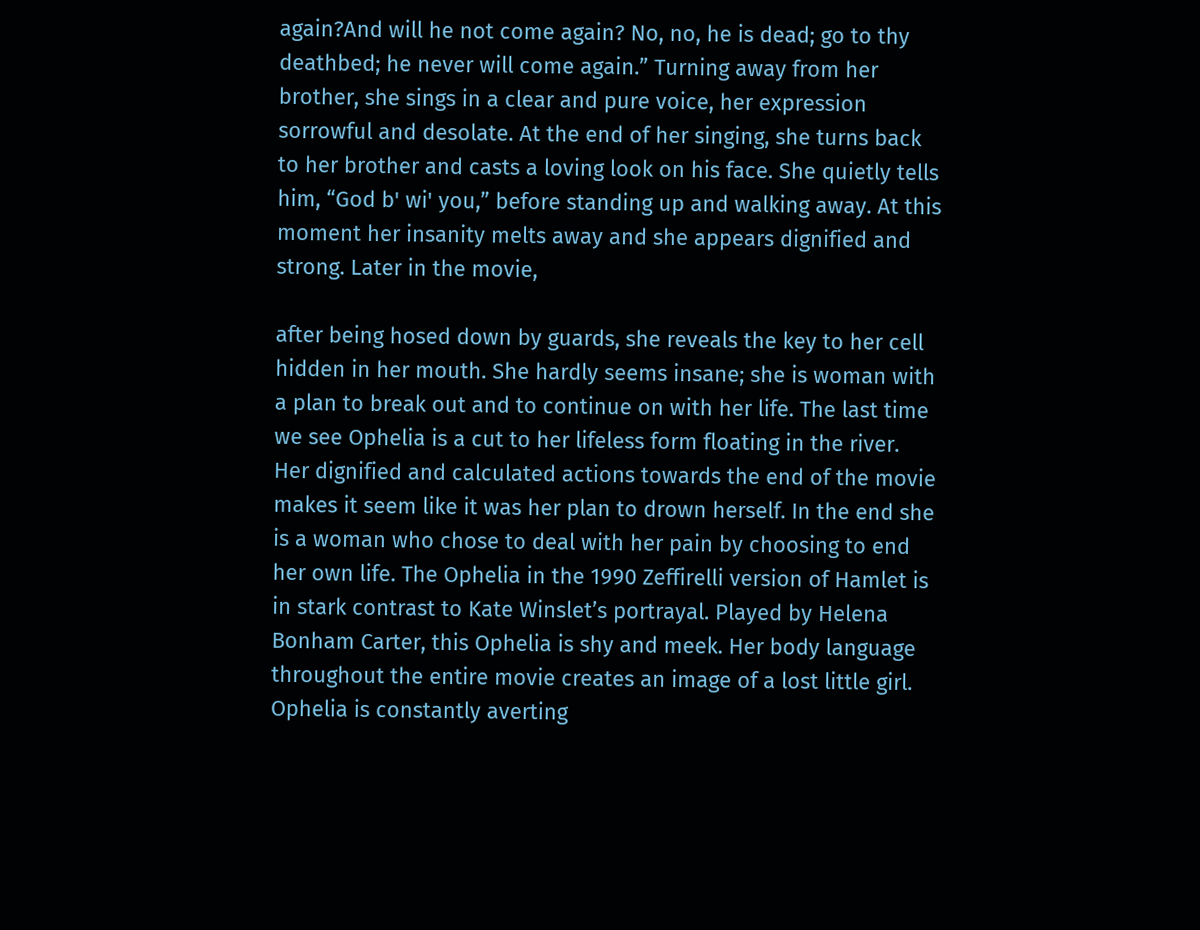again?And will he not come again? No, no, he is dead; go to thy deathbed; he never will come again.” Turning away from her brother, she sings in a clear and pure voice, her expression sorrowful and desolate. At the end of her singing, she turns back to her brother and casts a loving look on his face. She quietly tells him, “God b' wi' you,” before standing up and walking away. At this moment her insanity melts away and she appears dignified and strong. Later in the movie,

after being hosed down by guards, she reveals the key to her cell hidden in her mouth. She hardly seems insane; she is woman with a plan to break out and to continue on with her life. The last time we see Ophelia is a cut to her lifeless form floating in the river. Her dignified and calculated actions towards the end of the movie makes it seem like it was her plan to drown herself. In the end she is a woman who chose to deal with her pain by choosing to end her own life. The Ophelia in the 1990 Zeffirelli version of Hamlet is in stark contrast to Kate Winslet’s portrayal. Played by Helena Bonham Carter, this Ophelia is shy and meek. Her body language throughout the entire movie creates an image of a lost little girl. Ophelia is constantly averting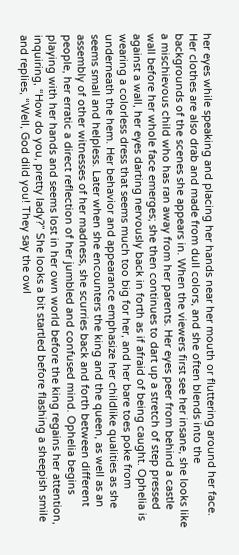her eyes while speaking and placing her hands near her mouth or fluttering around her face. Her clothes are also drab and made from dull colors, and she often blends into the backgrounds of the scenes she appears in. When the viewers first see her insane, she looks like a mischievous child who has ran away from her parents. Her eyes peer from behind a castle wall before her whole face emerges; she then continues to dart up a stretch of step pressed against a wall, her eyes darting nervously back in forth as if afraid of being caught. Ophelia is wearing a colorless dress that seems much too big for her, and her bare toes poke from underneath the hem. Her behavior and appearance emphasize her childlike qualities as she seems small and helpless. Later when she encounters the king and the queen, as well as an assembly of other witnesses of her madness, she scurries back and forth between different people, her erratic a direct reflection of her jumbled and confused mind. Ophelia begins playing with her hands and seems lost in her own world before the king regains her attention, inquiring, “How do you, pretty lady?” She looks a bit startled before flashing a sheepish smile and replies, “Well, God dild you! They say the owl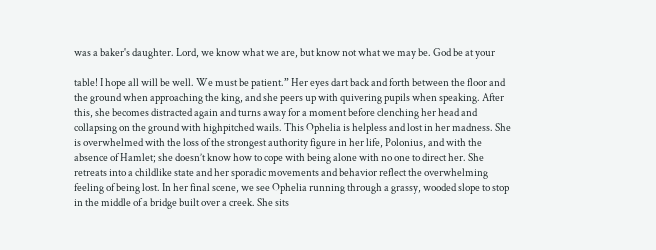was a baker's daughter. Lord, we know what we are, but know not what we may be. God be at your

table! I hope all will be well. We must be patient.” Her eyes dart back and forth between the floor and the ground when approaching the king, and she peers up with quivering pupils when speaking. After this, she becomes distracted again and turns away for a moment before clenching her head and collapsing on the ground with highpitched wails. This Ophelia is helpless and lost in her madness. She is overwhelmed with the loss of the strongest authority figure in her life, Polonius, and with the absence of Hamlet; she doesn’t know how to cope with being alone with no one to direct her. She retreats into a childlike state and her sporadic movements and behavior reflect the overwhelming feeling of being lost. In her final scene, we see Ophelia running through a grassy, wooded slope to stop in the middle of a bridge built over a creek. She sits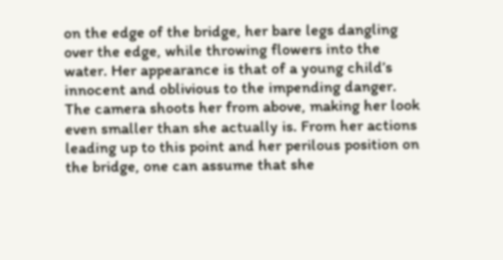on the edge of the bridge, her bare legs dangling over the edge, while throwing flowers into the water. Her appearance is that of a young child’s innocent and oblivious to the impending danger. The camera shoots her from above, making her look even smaller than she actually is. From her actions leading up to this point and her perilous position on the bridge, one can assume that she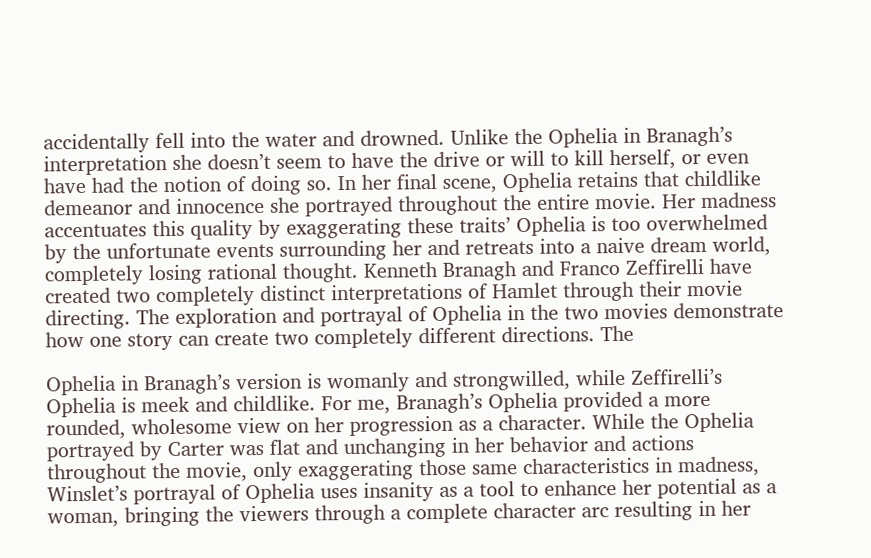accidentally fell into the water and drowned. Unlike the Ophelia in Branagh’s interpretation she doesn’t seem to have the drive or will to kill herself, or even have had the notion of doing so. In her final scene, Ophelia retains that childlike demeanor and innocence she portrayed throughout the entire movie. Her madness accentuates this quality by exaggerating these traits’ Ophelia is too overwhelmed by the unfortunate events surrounding her and retreats into a naive dream world, completely losing rational thought. Kenneth Branagh and Franco Zeffirelli have created two completely distinct interpretations of Hamlet through their movie directing. The exploration and portrayal of Ophelia in the two movies demonstrate how one story can create two completely different directions. The

Ophelia in Branagh’s version is womanly and strongwilled, while Zeffirelli’s Ophelia is meek and childlike. For me, Branagh’s Ophelia provided a more rounded, wholesome view on her progression as a character. While the Ophelia portrayed by Carter was flat and unchanging in her behavior and actions throughout the movie, only exaggerating those same characteristics in madness, Winslet’s portrayal of Ophelia uses insanity as a tool to enhance her potential as a woman, bringing the viewers through a complete character arc resulting in her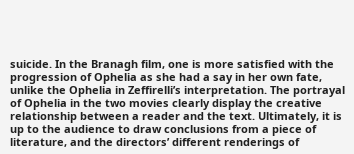suicide. In the Branagh film, one is more satisfied with the progression of Ophelia as she had a say in her own fate, unlike the Ophelia in Zeffirelli’s interpretation. The portrayal of Ophelia in the two movies clearly display the creative relationship between a reader and the text. Ultimately, it is up to the audience to draw conclusions from a piece of literature, and the directors’ different renderings of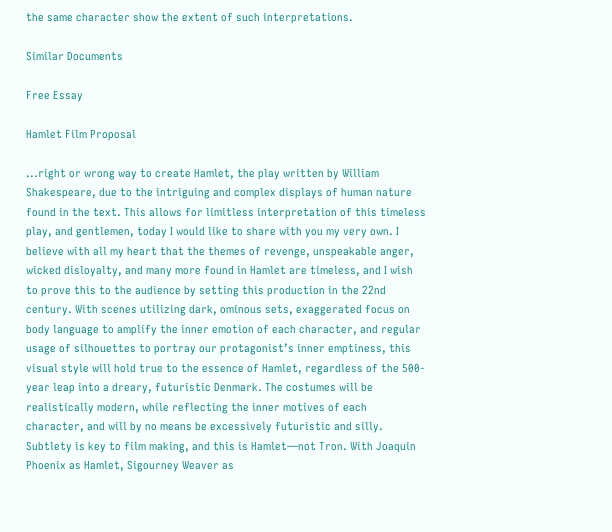the same character show the extent of such interpretations.

Similar Documents

Free Essay

Hamlet Film Proposal

...right or wrong way to create Hamlet, the play written by William Shakespeare, due to the intriguing and complex displays of human nature found in the text. This allows for limitless interpretation of this timeless play, and gentlemen, today I would like to share with you my very own. I believe with all my heart that the themes of revenge, unspeakable anger, wicked disloyalty, and many more found in Hamlet are timeless, and I wish to prove this to the audience by setting this production in the 22nd century. With scenes utilizing dark, ominous sets, exaggerated focus on body language to amplify the inner emotion of each character, and regular usage of silhouettes to portray our protagonist’s inner emptiness, this visual style will hold true to the essence of Hamlet, regardless of the 500-year leap into a dreary, futuristic Denmark. The costumes will be realistically modern, while reflecting the inner motives of each character, and will by no means be excessively futuristic and silly. Subtlety is key to film making, and this is Hamlet—not Tron. With Joaquin Phoenix as Hamlet, Sigourney Weaver as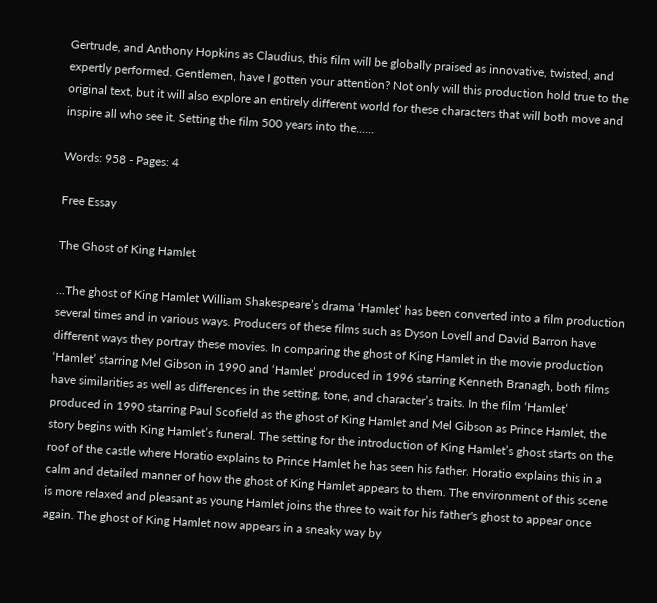Gertrude, and Anthony Hopkins as Claudius, this film will be globally praised as innovative, twisted, and expertly performed. Gentlemen, have I gotten your attention? Not only will this production hold true to the original text, but it will also explore an entirely different world for these characters that will both move and inspire all who see it. Setting the film 500 years into the......

Words: 958 - Pages: 4

Free Essay

The Ghost of King Hamlet

...The ghost of King Hamlet William Shakespeare’s drama ‘Hamlet’ has been converted into a film production several times and in various ways. Producers of these films such as Dyson Lovell and David Barron have different ways they portray these movies. In comparing the ghost of King Hamlet in the movie production ‘Hamlet’ starring Mel Gibson in 1990 and ‘Hamlet’ produced in 1996 starring Kenneth Branagh, both films have similarities as well as differences in the setting, tone, and character’s traits. In the film ‘Hamlet’ produced in 1990 starring Paul Scofield as the ghost of King Hamlet and Mel Gibson as Prince Hamlet, the story begins with King Hamlet’s funeral. The setting for the introduction of King Hamlet’s ghost starts on the roof of the castle where Horatio explains to Prince Hamlet he has seen his father. Horatio explains this in a calm and detailed manner of how the ghost of King Hamlet appears to them. The environment of this scene is more relaxed and pleasant as young Hamlet joins the three to wait for his father's ghost to appear once again. The ghost of King Hamlet now appears in a sneaky way by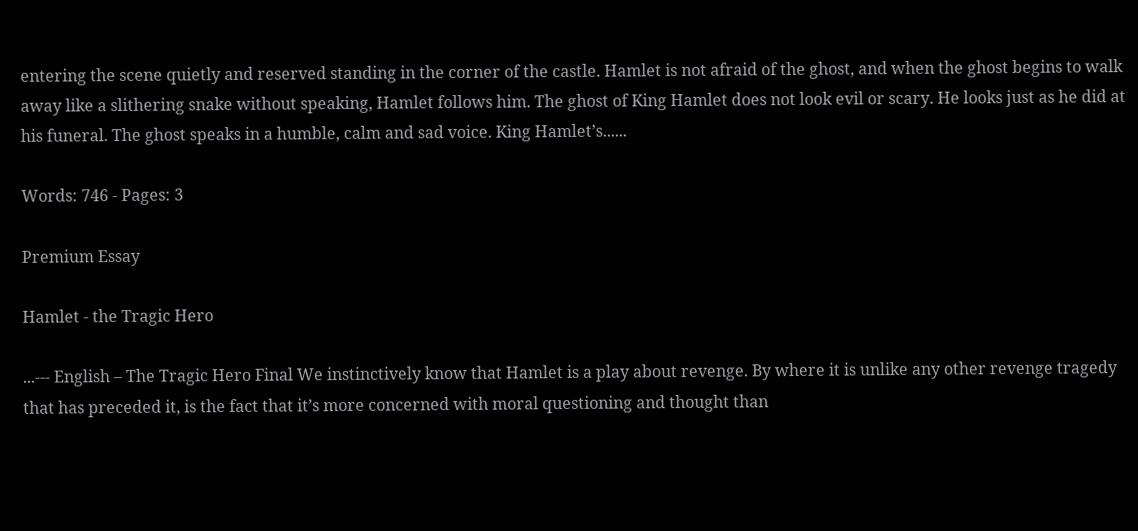entering the scene quietly and reserved standing in the corner of the castle. Hamlet is not afraid of the ghost, and when the ghost begins to walk away like a slithering snake without speaking, Hamlet follows him. The ghost of King Hamlet does not look evil or scary. He looks just as he did at his funeral. The ghost speaks in a humble, calm and sad voice. King Hamlet’s......

Words: 746 - Pages: 3

Premium Essay

Hamlet - the Tragic Hero

...--- English – The Tragic Hero Final We instinctively know that Hamlet is a play about revenge. By where it is unlike any other revenge tragedy that has preceded it, is the fact that it’s more concerned with moral questioning and thought than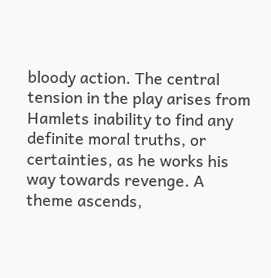bloody action. The central tension in the play arises from Hamlets inability to find any definite moral truths, or certainties, as he works his way towards revenge. A theme ascends,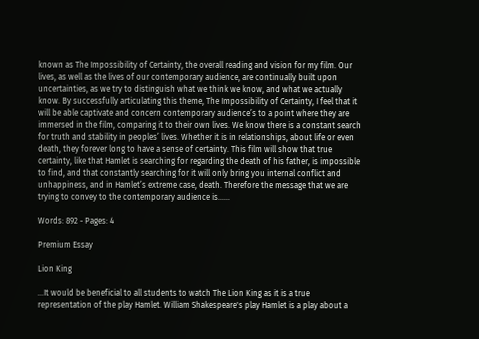known as The Impossibility of Certainty, the overall reading and vision for my film. Our lives, as well as the lives of our contemporary audience, are continually built upon uncertainties, as we try to distinguish what we think we know, and what we actually know. By successfully articulating this theme, The Impossibility of Certainty, I feel that it will be able captivate and concern contemporary audience’s to a point where they are immersed in the film, comparing it to their own lives. We know there is a constant search for truth and stability in peoples’ lives. Whether it is in relationships, about life or even death, they forever long to have a sense of certainty. This film will show that true certainty, like that Hamlet is searching for regarding the death of his father, is impossible to find, and that constantly searching for it will only bring you internal conflict and unhappiness, and in Hamlet’s extreme case, death. Therefore the message that we are trying to convey to the contemporary audience is......

Words: 892 - Pages: 4

Premium Essay

Lion King

...It would be beneficial to all students to watch The Lion King as it is a true representation of the play Hamlet. William Shakespeare's play Hamlet is a play about a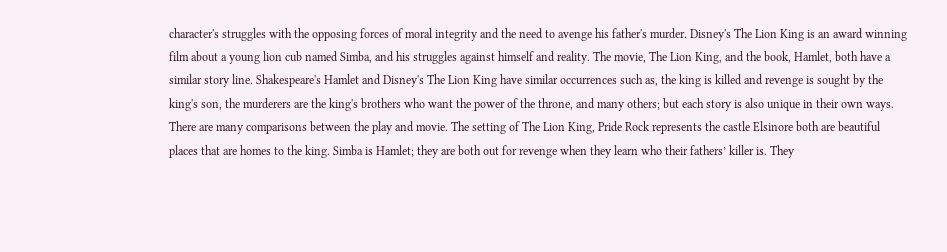character's struggles with the opposing forces of moral integrity and the need to avenge his father's murder. Disney's The Lion King is an award winning film about a young lion cub named Simba, and his struggles against himself and reality. The movie, The Lion King, and the book, Hamlet, both have a similar story line. Shakespeare's Hamlet and Disney's The Lion King have similar occurrences such as, the king is killed and revenge is sought by the king's son, the murderers are the king's brothers who want the power of the throne, and many others; but each story is also unique in their own ways. There are many comparisons between the play and movie. The setting of The Lion King, Pride Rock represents the castle Elsinore both are beautiful places that are homes to the king. Simba is Hamlet; they are both out for revenge when they learn who their fathers’ killer is. They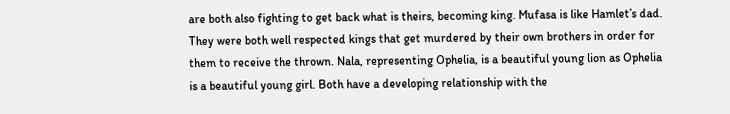are both also fighting to get back what is theirs, becoming king. Mufasa is like Hamlet’s dad. They were both well respected kings that get murdered by their own brothers in order for them to receive the thrown. Nala, representing Ophelia, is a beautiful young lion as Ophelia is a beautiful young girl. Both have a developing relationship with the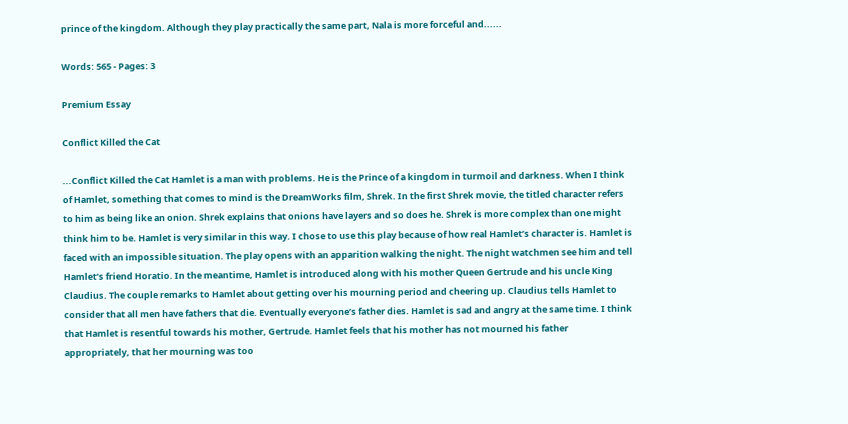prince of the kingdom. Although they play practically the same part, Nala is more forceful and......

Words: 565 - Pages: 3

Premium Essay

Conflict Killed the Cat

...Conflict Killed the Cat Hamlet is a man with problems. He is the Prince of a kingdom in turmoil and darkness. When I think of Hamlet, something that comes to mind is the DreamWorks film, Shrek. In the first Shrek movie, the titled character refers to him as being like an onion. Shrek explains that onions have layers and so does he. Shrek is more complex than one might think him to be. Hamlet is very similar in this way. I chose to use this play because of how real Hamlet’s character is. Hamlet is faced with an impossible situation. The play opens with an apparition walking the night. The night watchmen see him and tell Hamlet’s friend Horatio. In the meantime, Hamlet is introduced along with his mother Queen Gertrude and his uncle King Claudius. The couple remarks to Hamlet about getting over his mourning period and cheering up. Claudius tells Hamlet to consider that all men have fathers that die. Eventually everyone’s father dies. Hamlet is sad and angry at the same time. I think that Hamlet is resentful towards his mother, Gertrude. Hamlet feels that his mother has not mourned his father appropriately, that her mourning was too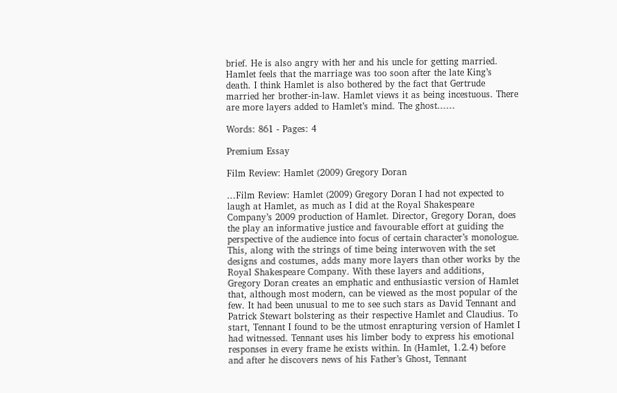brief. He is also angry with her and his uncle for getting married. Hamlet feels that the marriage was too soon after the late King’s death. I think Hamlet is also bothered by the fact that Gertrude married her brother-in-law. Hamlet views it as being incestuous. There are more layers added to Hamlet’s mind. The ghost......

Words: 861 - Pages: 4

Premium Essay

Film Review: Hamlet (2009) Gregory Doran

...Film Review: Hamlet (2009) Gregory Doran I had not expected to laugh at Hamlet, as much as I did at the Royal Shakespeare Company’s 2009 production of Hamlet. Director, Gregory Doran, does the play an informative justice and favourable effort at guiding the perspective of the audience into focus of certain character’s monologue. This, along with the strings of time being interwoven with the set designs and costumes, adds many more layers than other works by the Royal Shakespeare Company. With these layers and additions, Gregory Doran creates an emphatic and enthusiastic version of Hamlet that, although most modern, can be viewed as the most popular of the few. It had been unusual to me to see such stars as David Tennant and Patrick Stewart bolstering as their respective Hamlet and Claudius. To start, Tennant I found to be the utmost enrapturing version of Hamlet I had witnessed. Tennant uses his limber body to express his emotional responses in every frame he exists within. In (Hamlet, 1.2.4) before and after he discovers news of his Father’s Ghost, Tennant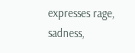expresses rage, sadness,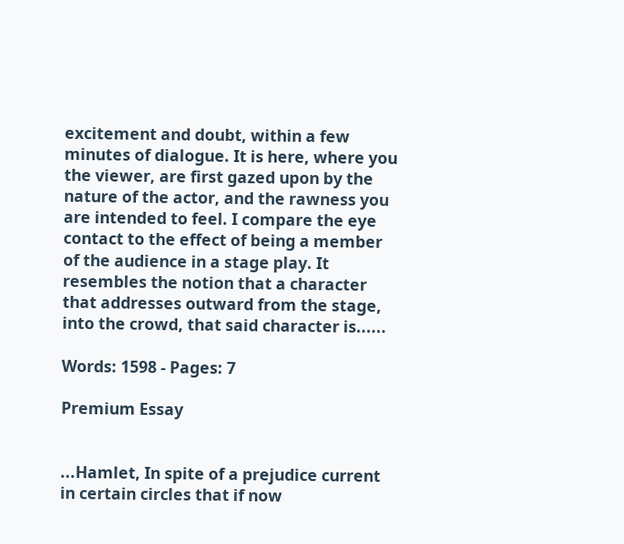excitement and doubt, within a few minutes of dialogue. It is here, where you the viewer, are first gazed upon by the nature of the actor, and the rawness you are intended to feel. I compare the eye contact to the effect of being a member of the audience in a stage play. It resembles the notion that a character that addresses outward from the stage, into the crowd, that said character is......

Words: 1598 - Pages: 7

Premium Essay


...Hamlet, In spite of a prejudice current in certain circles that if now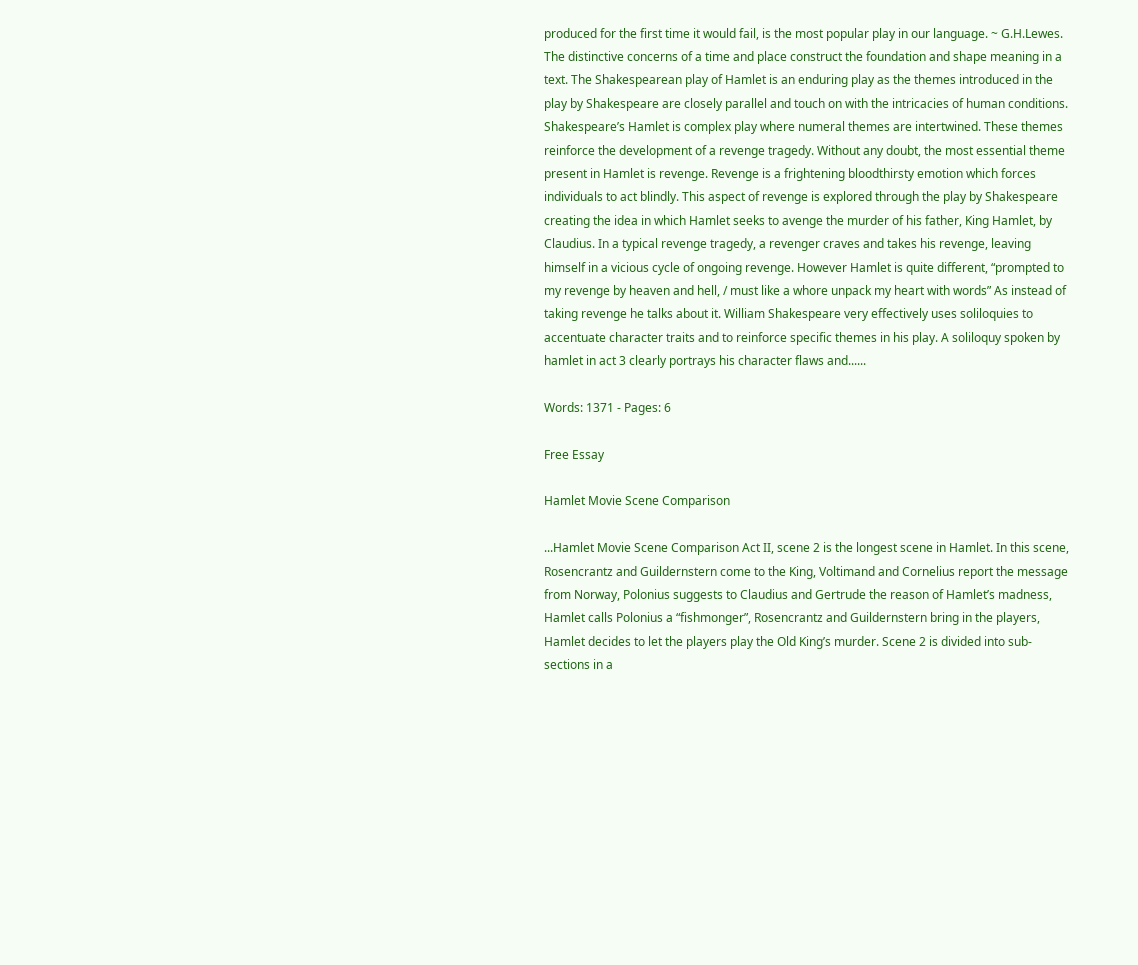produced for the first time it would fail, is the most popular play in our language. ~ G.H.Lewes. The distinctive concerns of a time and place construct the foundation and shape meaning in a text. The Shakespearean play of Hamlet is an enduring play as the themes introduced in the play by Shakespeare are closely parallel and touch on with the intricacies of human conditions. Shakespeare’s Hamlet is complex play where numeral themes are intertwined. These themes reinforce the development of a revenge tragedy. Without any doubt, the most essential theme present in Hamlet is revenge. Revenge is a frightening bloodthirsty emotion which forces individuals to act blindly. This aspect of revenge is explored through the play by Shakespeare creating the idea in which Hamlet seeks to avenge the murder of his father, King Hamlet, by Claudius. In a typical revenge tragedy, a revenger craves and takes his revenge, leaving himself in a vicious cycle of ongoing revenge. However Hamlet is quite different, “prompted to my revenge by heaven and hell, / must like a whore unpack my heart with words” As instead of taking revenge he talks about it. William Shakespeare very effectively uses soliloquies to accentuate character traits and to reinforce specific themes in his play. A soliloquy spoken by hamlet in act 3 clearly portrays his character flaws and......

Words: 1371 - Pages: 6

Free Essay

Hamlet Movie Scene Comparison

...Hamlet Movie Scene Comparison Act II, scene 2 is the longest scene in Hamlet. In this scene, Rosencrantz and Guildernstern come to the King, Voltimand and Cornelius report the message from Norway, Polonius suggests to Claudius and Gertrude the reason of Hamlet’s madness, Hamlet calls Polonius a “fishmonger”, Rosencrantz and Guildernstern bring in the players, Hamlet decides to let the players play the Old King’s murder. Scene 2 is divided into sub-sections in a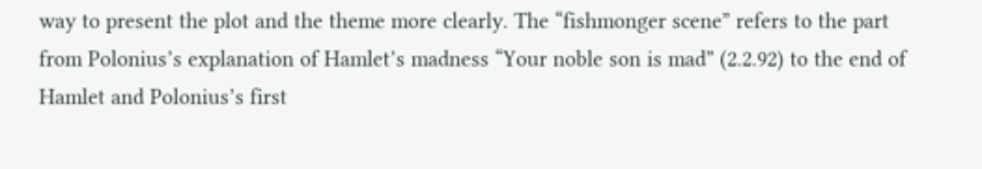way to present the plot and the theme more clearly. The “fishmonger scene” refers to the part from Polonius’s explanation of Hamlet’s madness “Your noble son is mad” (2.2.92) to the end of Hamlet and Polonius’s first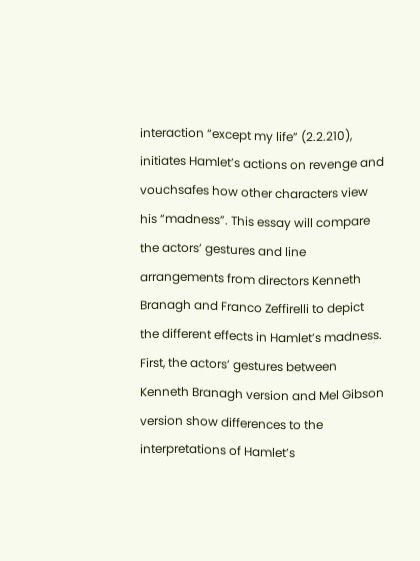interaction “except my life” (2.2.210), initiates Hamlet’s actions on revenge and vouchsafes how other characters view his “madness”. This essay will compare the actors’ gestures and line arrangements from directors Kenneth Branagh and Franco Zeffirelli to depict the different effects in Hamlet’s madness. First, the actors’ gestures between Kenneth Branagh version and Mel Gibson version show differences to the interpretations of Hamlet’s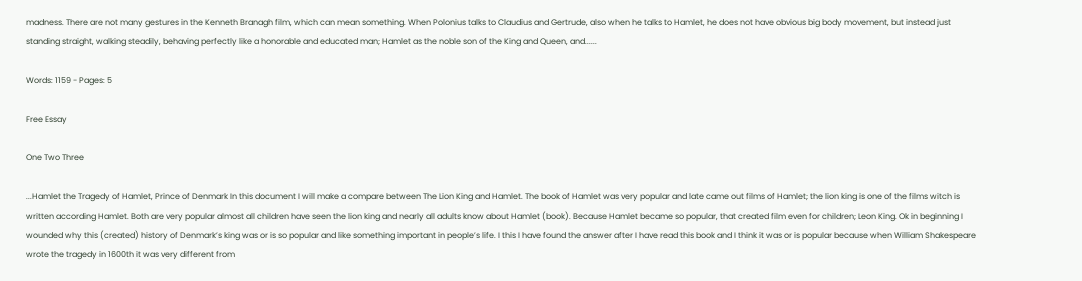madness. There are not many gestures in the Kenneth Branagh film, which can mean something. When Polonius talks to Claudius and Gertrude, also when he talks to Hamlet, he does not have obvious big body movement, but instead just standing straight, walking steadily, behaving perfectly like a honorable and educated man; Hamlet as the noble son of the King and Queen, and......

Words: 1159 - Pages: 5

Free Essay

One Two Three

...Hamlet the Tragedy of Hamlet, Prince of Denmark In this document I will make a compare between The Lion King and Hamlet. The book of Hamlet was very popular and late came out films of Hamlet; the lion king is one of the films witch is written according Hamlet. Both are very popular almost all children have seen the lion king and nearly all adults know about Hamlet (book). Because Hamlet became so popular, that created film even for children; Leon King. Ok in beginning I wounded why this (created) history of Denmark’s king was or is so popular and like something important in people’s life. I this I have found the answer after I have read this book and I think it was or is popular because when William Shakespeare wrote the tragedy in 1600th it was very different from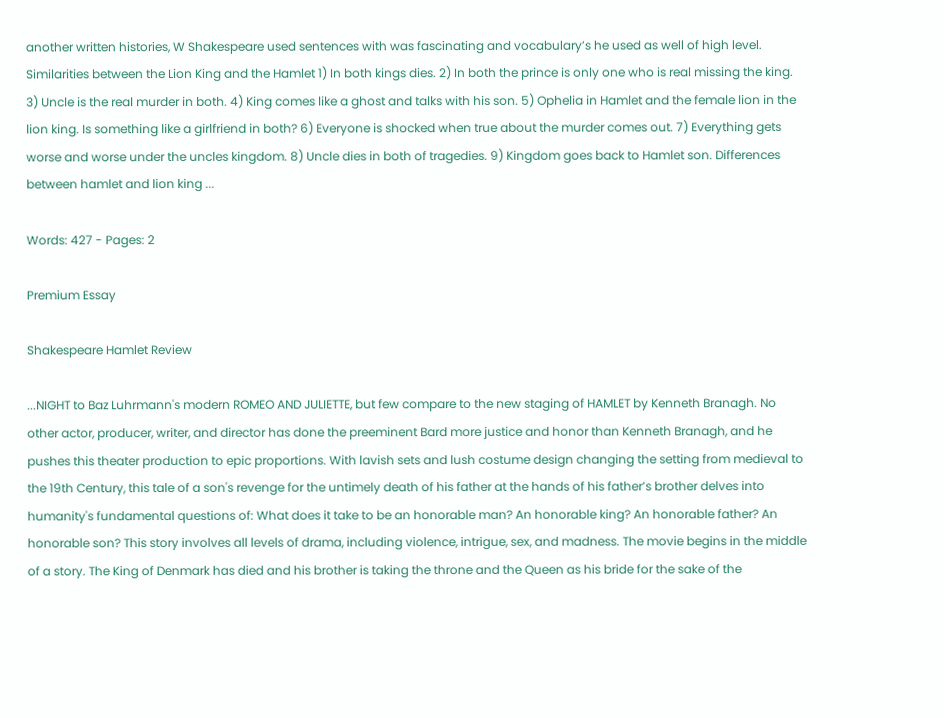another written histories, W Shakespeare used sentences with was fascinating and vocabulary’s he used as well of high level. Similarities between the Lion King and the Hamlet 1) In both kings dies. 2) In both the prince is only one who is real missing the king. 3) Uncle is the real murder in both. 4) King comes like a ghost and talks with his son. 5) Ophelia in Hamlet and the female lion in the lion king. Is something like a girlfriend in both? 6) Everyone is shocked when true about the murder comes out. 7) Everything gets worse and worse under the uncles kingdom. 8) Uncle dies in both of tragedies. 9) Kingdom goes back to Hamlet son. Differences between hamlet and lion king ...

Words: 427 - Pages: 2

Premium Essay

Shakespeare Hamlet Review

...NIGHT to Baz Luhrmann's modern ROMEO AND JULIETTE, but few compare to the new staging of HAMLET by Kenneth Branagh. No other actor, producer, writer, and director has done the preeminent Bard more justice and honor than Kenneth Branagh, and he pushes this theater production to epic proportions. With lavish sets and lush costume design changing the setting from medieval to the 19th Century, this tale of a son's revenge for the untimely death of his father at the hands of his father’s brother delves into humanity's fundamental questions of: What does it take to be an honorable man? An honorable king? An honorable father? An honorable son? This story involves all levels of drama, including violence, intrigue, sex, and madness. The movie begins in the middle of a story. The King of Denmark has died and his brother is taking the throne and the Queen as his bride for the sake of the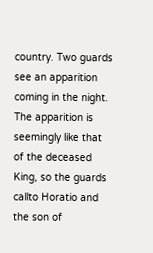country. Two guards see an apparition coming in the night. The apparition is seemingly like that of the deceased King, so the guards callto Horatio and the son of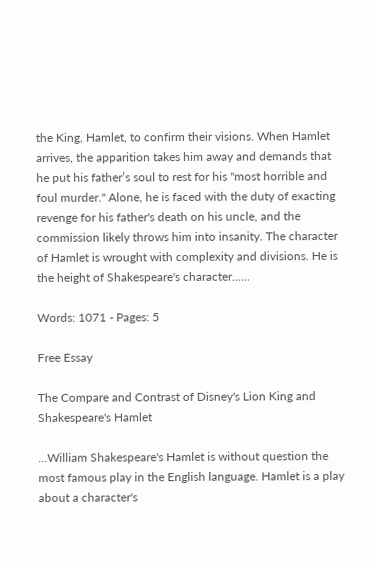the King, Hamlet, to confirm their visions. When Hamlet arrives, the apparition takes him away and demands that he put his father’s soul to rest for his "most horrible and foul murder." Alone, he is faced with the duty of exacting revenge for his father's death on his uncle, and the commission likely throws him into insanity. The character of Hamlet is wrought with complexity and divisions. He is the height of Shakespeare's character......

Words: 1071 - Pages: 5

Free Essay

The Compare and Contrast of Disney's Lion King and Shakespeare's Hamlet

...William Shakespeare's Hamlet is without question the most famous play in the English language. Hamlet is a play about a character's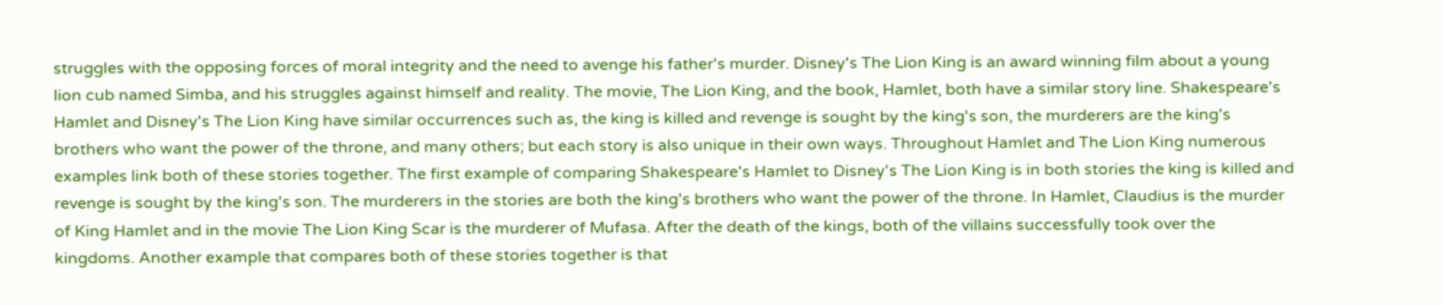struggles with the opposing forces of moral integrity and the need to avenge his father's murder. Disney's The Lion King is an award winning film about a young lion cub named Simba, and his struggles against himself and reality. The movie, The Lion King, and the book, Hamlet, both have a similar story line. Shakespeare's Hamlet and Disney's The Lion King have similar occurrences such as, the king is killed and revenge is sought by the king's son, the murderers are the king's brothers who want the power of the throne, and many others; but each story is also unique in their own ways. Throughout Hamlet and The Lion King numerous examples link both of these stories together. The first example of comparing Shakespeare's Hamlet to Disney's The Lion King is in both stories the king is killed and revenge is sought by the king's son. The murderers in the stories are both the king's brothers who want the power of the throne. In Hamlet, Claudius is the murder of King Hamlet and in the movie The Lion King Scar is the murderer of Mufasa. After the death of the kings, both of the villains successfully took over the kingdoms. Another example that compares both of these stories together is that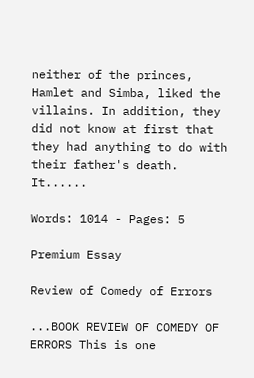neither of the princes, Hamlet and Simba, liked the villains. In addition, they did not know at first that they had anything to do with their father's death. It......

Words: 1014 - Pages: 5

Premium Essay

Review of Comedy of Errors

...BOOK REVIEW OF COMEDY OF ERRORS This is one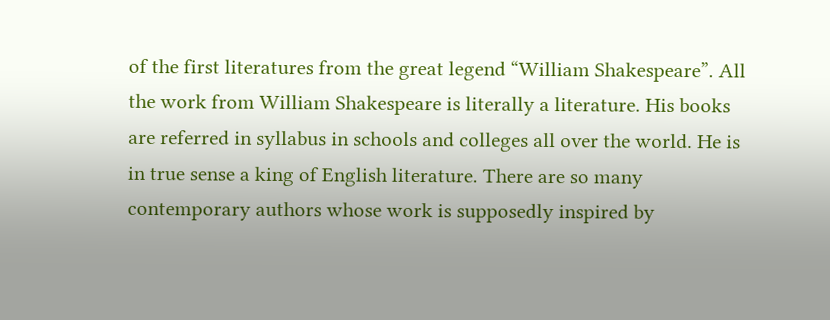of the first literatures from the great legend “William Shakespeare”. All the work from William Shakespeare is literally a literature. His books are referred in syllabus in schools and colleges all over the world. He is in true sense a king of English literature. There are so many contemporary authors whose work is supposedly inspired by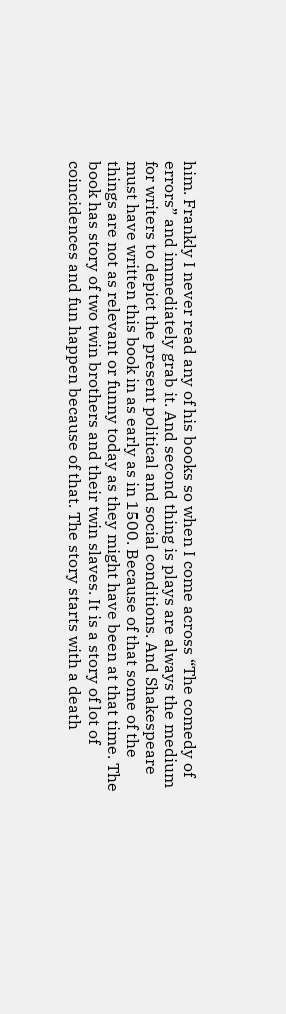him. Frankly I never read any of his books so when I come across “The comedy of errors” and immediately grab it. And second thing is plays are always the medium for writers to depict the present political and social conditions. And Shakespeare must have written this book in as early as in 1500. Because of that some of the things are not as relevant or funny today as they might have been at that time. The book has story of two twin brothers and their twin slaves. It is a story of lot of coincidences and fun happen because of that. The story starts with a death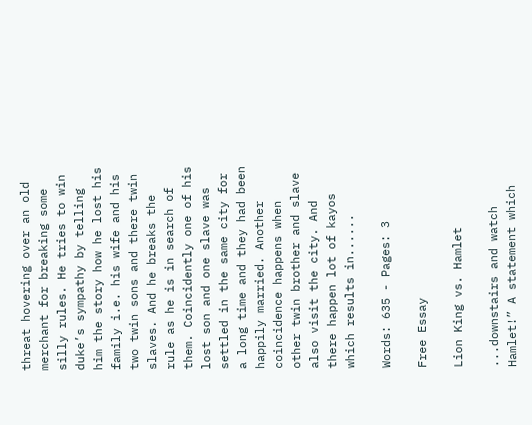threat hovering over an old merchant for breaking some silly rules. He tries to win duke’s sympathy by telling him the story how he lost his family i.e. his wife and his two twin sons and there twin slaves. And he breaks the rule as he is in search of them. Coincidently one of his lost son and one slave was settled in the same city for a long time and they had been happily married. Another coincidence happens when other twin brother and slave also visit the city. And there happen lot of kayos which results in......

Words: 635 - Pages: 3

Free Essay

Lion King vs. Hamlet

...downstairs and watch Hamlet!” A statement which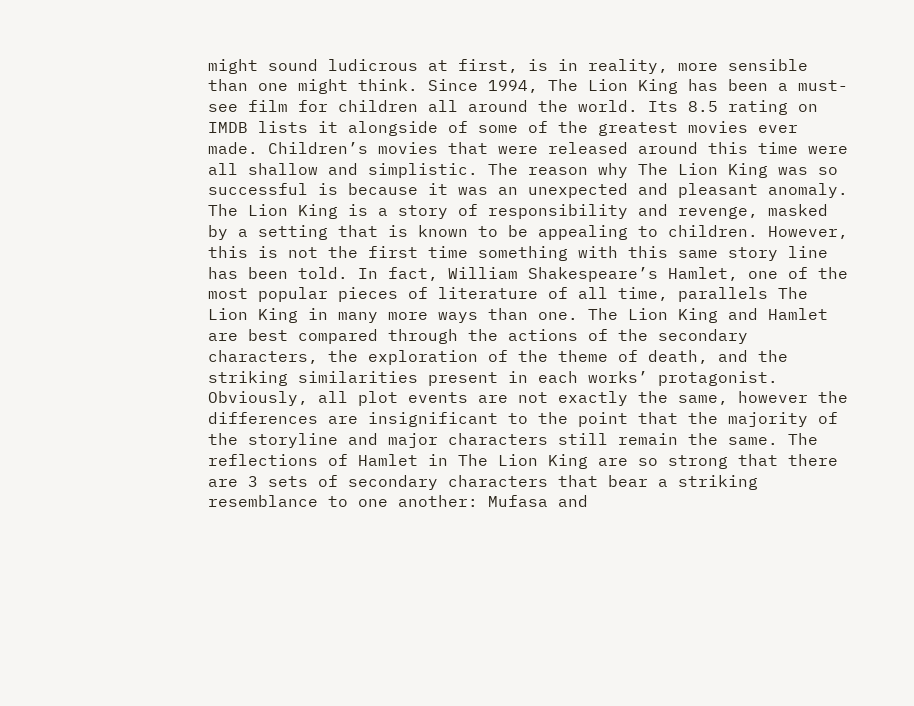might sound ludicrous at first, is in reality, more sensible than one might think. Since 1994, The Lion King has been a must-see film for children all around the world. Its 8.5 rating on IMDB lists it alongside of some of the greatest movies ever made. Children’s movies that were released around this time were all shallow and simplistic. The reason why The Lion King was so successful is because it was an unexpected and pleasant anomaly. The Lion King is a story of responsibility and revenge, masked by a setting that is known to be appealing to children. However, this is not the first time something with this same story line has been told. In fact, William Shakespeare’s Hamlet, one of the most popular pieces of literature of all time, parallels The Lion King in many more ways than one. The Lion King and Hamlet are best compared through the actions of the secondary characters, the exploration of the theme of death, and the striking similarities present in each works’ protagonist. Obviously, all plot events are not exactly the same, however the differences are insignificant to the point that the majority of the storyline and major characters still remain the same. The reflections of Hamlet in The Lion King are so strong that there are 3 sets of secondary characters that bear a striking resemblance to one another: Mufasa and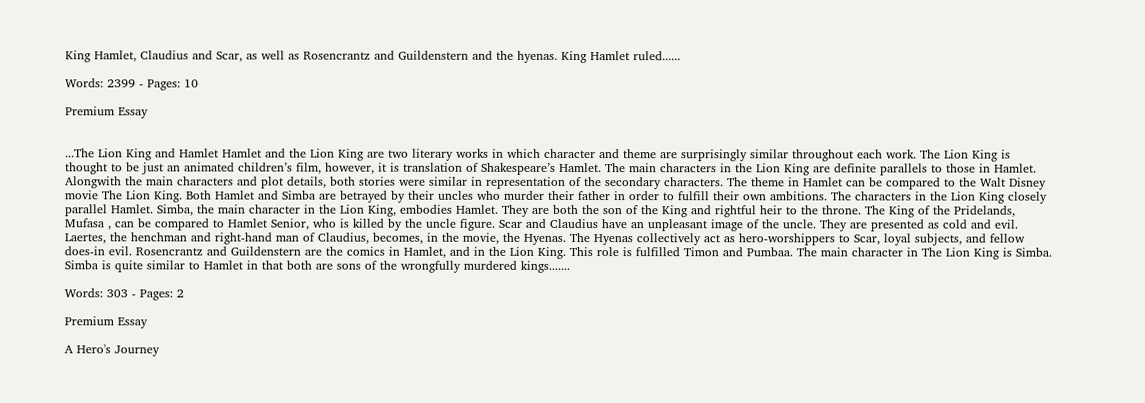King Hamlet, Claudius and Scar, as well as Rosencrantz and Guildenstern and the hyenas. King Hamlet ruled......

Words: 2399 - Pages: 10

Premium Essay


...The Lion King and Hamlet Hamlet and the Lion King are two literary works in which character and theme are surprisingly similar throughout each work. The Lion King is thought to be just an animated children’s film, however, it is translation of Shakespeare’s Hamlet. The main characters in the Lion King are definite parallels to those in Hamlet. Alongwith the main characters and plot details, both stories were similar in representation of the secondary characters. The theme in Hamlet can be compared to the Walt Disney movie The Lion King. Both Hamlet and Simba are betrayed by their uncles who murder their father in order to fulfill their own ambitions. The characters in the Lion King closely parallel Hamlet. Simba, the main character in the Lion King, embodies Hamlet. They are both the son of the King and rightful heir to the throne. The King of the Pridelands, Mufasa , can be compared to Hamlet Senior, who is killed by the uncle figure. Scar and Claudius have an unpleasant image of the uncle. They are presented as cold and evil. Laertes, the henchman and right-hand man of Claudius, becomes, in the movie, the Hyenas. The Hyenas collectively act as hero-worshippers to Scar, loyal subjects, and fellow does-in evil. Rosencrantz and Guildenstern are the comics in Hamlet, and in the Lion King. This role is fulfilled Timon and Pumbaa. The main character in The Lion King is Simba. Simba is quite similar to Hamlet in that both are sons of the wrongfully murdered kings.......

Words: 303 - Pages: 2

Premium Essay

A Hero's Journey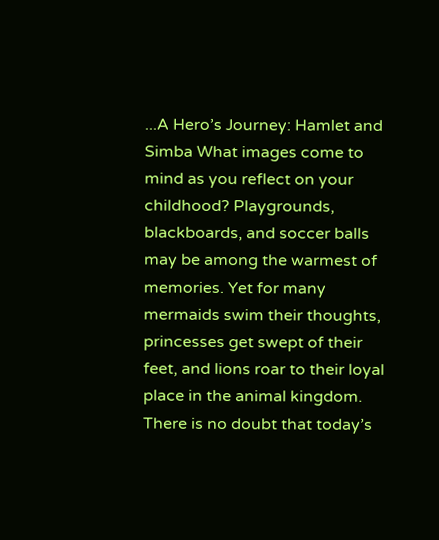...A Hero’s Journey: Hamlet and Simba What images come to mind as you reflect on your childhood? Playgrounds, blackboards, and soccer balls may be among the warmest of memories. Yet for many mermaids swim their thoughts, princesses get swept of their feet, and lions roar to their loyal place in the animal kingdom. There is no doubt that today’s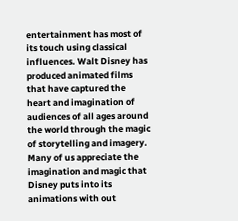entertainment has most of its touch using classical influences. Walt Disney has produced animated films that have captured the heart and imagination of audiences of all ages around the world through the magic of storytelling and imagery. Many of us appreciate the imagination and magic that Disney puts into its animations with out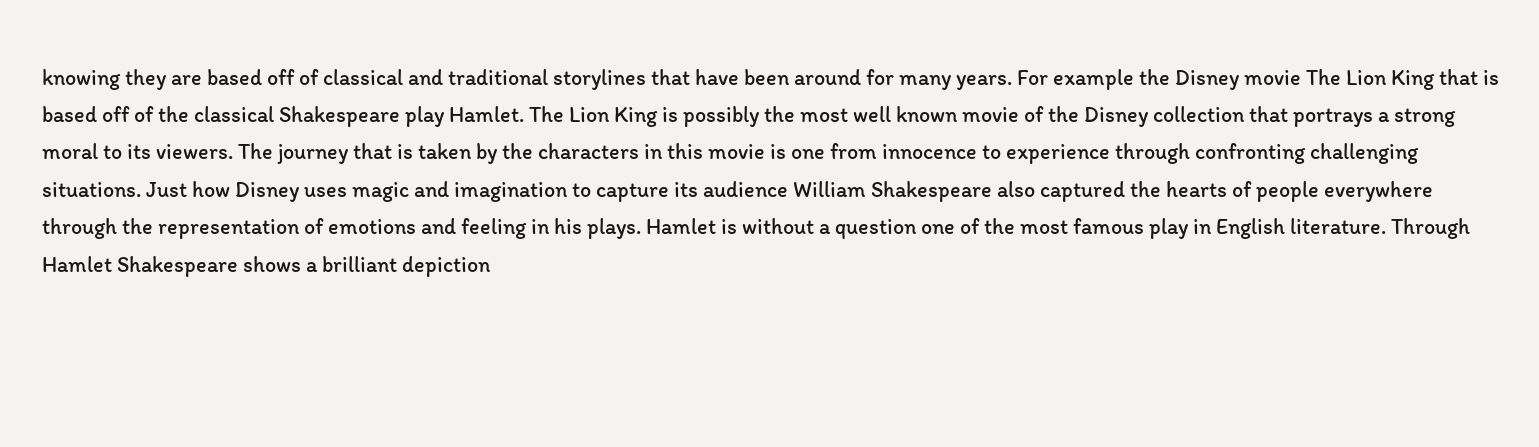knowing they are based off of classical and traditional storylines that have been around for many years. For example the Disney movie The Lion King that is based off of the classical Shakespeare play Hamlet. The Lion King is possibly the most well known movie of the Disney collection that portrays a strong moral to its viewers. The journey that is taken by the characters in this movie is one from innocence to experience through confronting challenging situations. Just how Disney uses magic and imagination to capture its audience William Shakespeare also captured the hearts of people everywhere through the representation of emotions and feeling in his plays. Hamlet is without a question one of the most famous play in English literature. Through Hamlet Shakespeare shows a brilliant depiction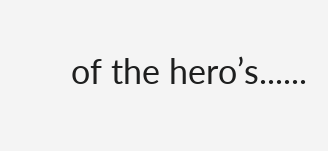of the hero’s......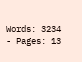Words: 3234 - Pages: 13